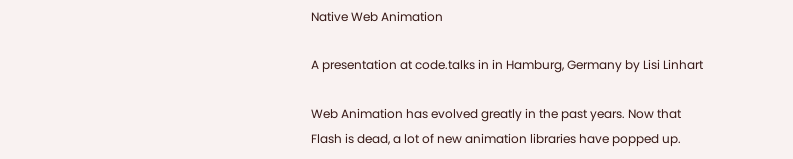Native Web Animation

A presentation at code.talks in in Hamburg, Germany by Lisi Linhart

Web Animation has evolved greatly in the past years. Now that Flash is dead, a lot of new animation libraries have popped up.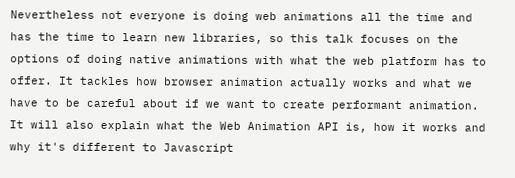Nevertheless not everyone is doing web animations all the time and has the time to learn new libraries, so this talk focuses on the options of doing native animations with what the web platform has to offer. It tackles how browser animation actually works and what we have to be careful about if we want to create performant animation. It will also explain what the Web Animation API is, how it works and why it's different to Javascript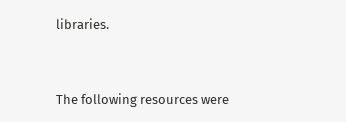libraries.


The following resources were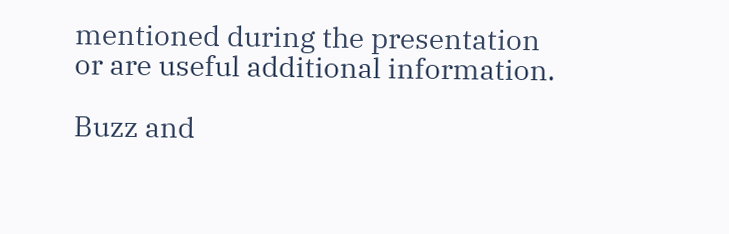mentioned during the presentation or are useful additional information.

Buzz and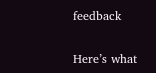feedback

Here’s what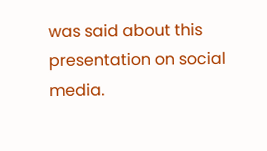was said about this presentation on social media.